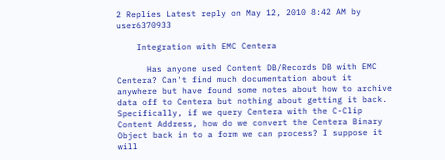2 Replies Latest reply on May 12, 2010 8:42 AM by user6370933

    Integration with EMC Centera

      Has anyone used Content DB/Records DB with EMC Centera? Can't find much documentation about it anywhere but have found some notes about how to archive data off to Centera but nothing about getting it back. Specifically, if we query Centera with the C-Clip Content Address, how do we convert the Centera Binary Object back in to a form we can process? I suppose it will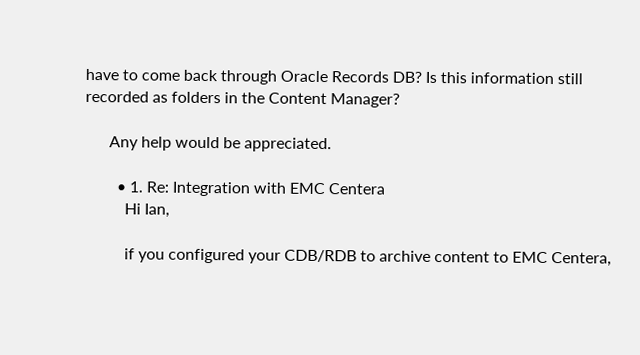have to come back through Oracle Records DB? Is this information still recorded as folders in the Content Manager?

      Any help would be appreciated.

        • 1. Re: Integration with EMC Centera
          Hi Ian,

          if you configured your CDB/RDB to archive content to EMC Centera,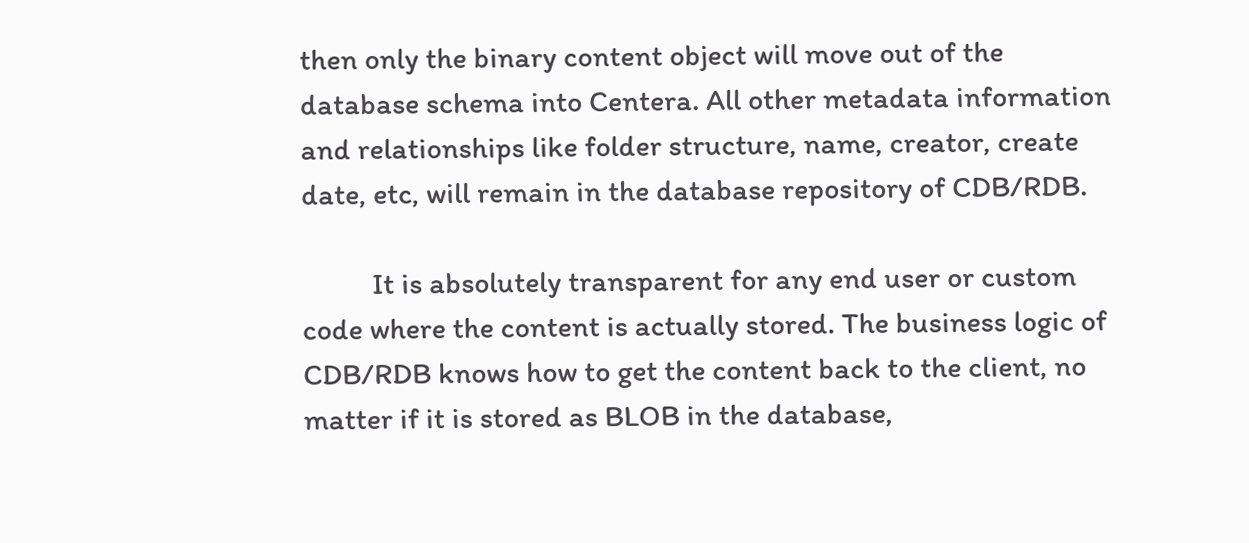then only the binary content object will move out of the database schema into Centera. All other metadata information and relationships like folder structure, name, creator, create date, etc, will remain in the database repository of CDB/RDB.

          It is absolutely transparent for any end user or custom code where the content is actually stored. The business logic of CDB/RDB knows how to get the content back to the client, no matter if it is stored as BLOB in the database,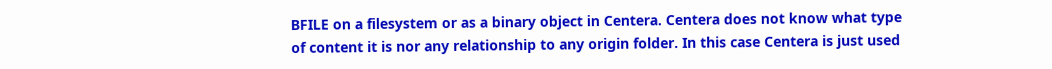BFILE on a filesystem or as a binary object in Centera. Centera does not know what type of content it is nor any relationship to any origin folder. In this case Centera is just used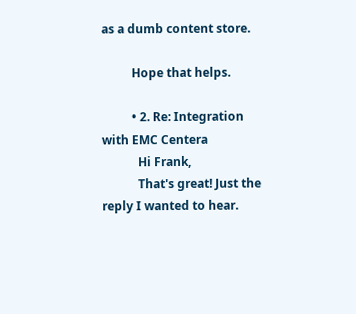as a dumb content store.

          Hope that helps.

          • 2. Re: Integration with EMC Centera
            Hi Frank,
            That's great! Just the reply I wanted to hear.